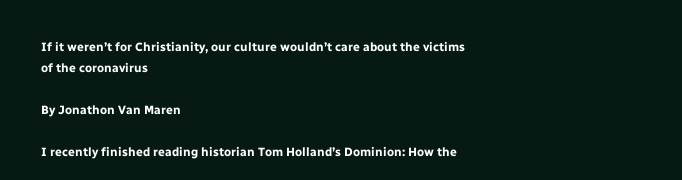If it weren’t for Christianity, our culture wouldn’t care about the victims of the coronavirus

By Jonathon Van Maren

I recently finished reading historian Tom Holland’s Dominion: How the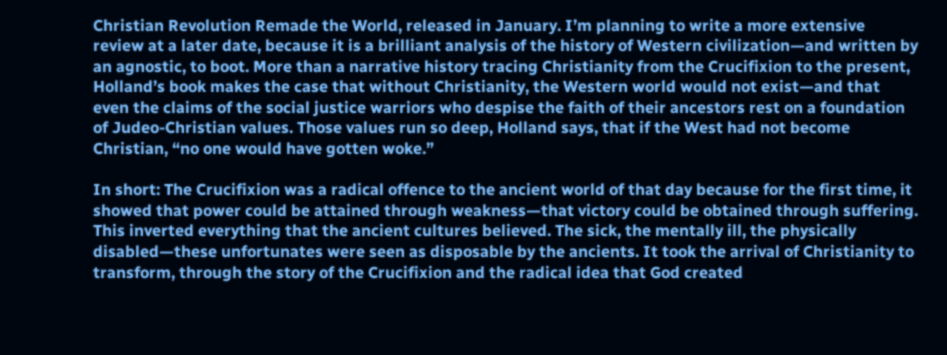Christian Revolution Remade the World, released in January. I’m planning to write a more extensive review at a later date, because it is a brilliant analysis of the history of Western civilization—and written by an agnostic, to boot. More than a narrative history tracing Christianity from the Crucifixion to the present, Holland’s book makes the case that without Christianity, the Western world would not exist—and that even the claims of the social justice warriors who despise the faith of their ancestors rest on a foundation of Judeo-Christian values. Those values run so deep, Holland says, that if the West had not become Christian, “no one would have gotten woke.”

In short: The Crucifixion was a radical offence to the ancient world of that day because for the first time, it showed that power could be attained through weakness—that victory could be obtained through suffering. This inverted everything that the ancient cultures believed. The sick, the mentally ill, the physically disabled—these unfortunates were seen as disposable by the ancients. It took the arrival of Christianity to transform, through the story of the Crucifixion and the radical idea that God created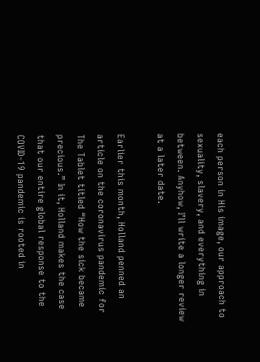each person in His image, our approach to sexuality, slavery, and everything in between. Anyhow, I’ll write a longer review at a later date.

Earlier this month, Holland penned an article on the coronavirus pandemic for The Tablet titled “How the sick became precious.” In it, Holland makes the case that our entire global response to the COVID-19 pandemic is rooted in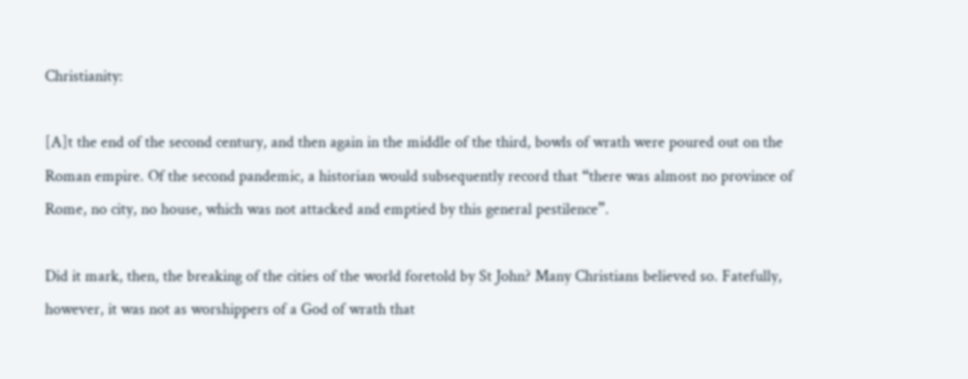Christianity:

[A]t the end of the second century, and then again in the middle of the third, bowls of wrath were poured out on the Roman empire. Of the second pandemic, a historian would subsequently record that “there was almost no province of Rome, no city, no house, which was not attacked and emptied by this general pestilence”.

Did it mark, then, the breaking of the cities of the world foretold by St John? Many Christians believed so. Fatefully, however, it was not as worshippers of a God of wrath that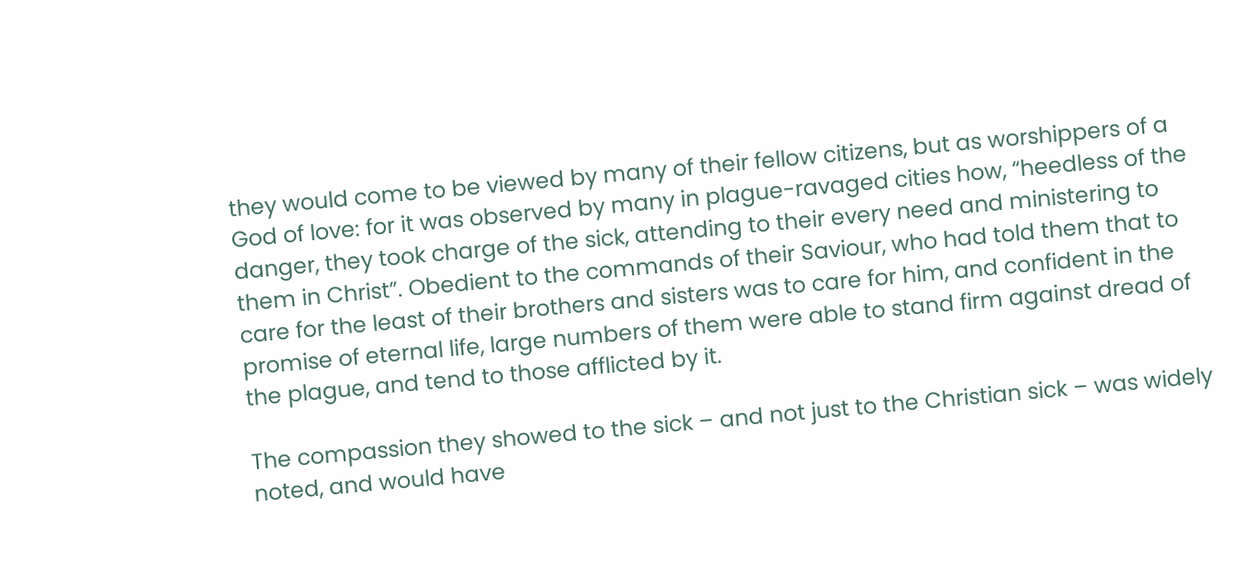they would come to be viewed by many of their fellow citizens, but as worshippers of a God of love: for it was observed by many in plague-ravaged cities how, “heedless of the danger, they took charge of the sick, attending to their every need and ministering to them in Christ”. Obedient to the commands of their Saviour, who had told them that to care for the least of their brothers and sisters was to care for him, and confident in the promise of eternal life, large numbers of them were able to stand firm against dread of the plague, and tend to those afflicted by it.

The compassion they showed to the sick – and not just to the Christian sick – was widely noted, and would have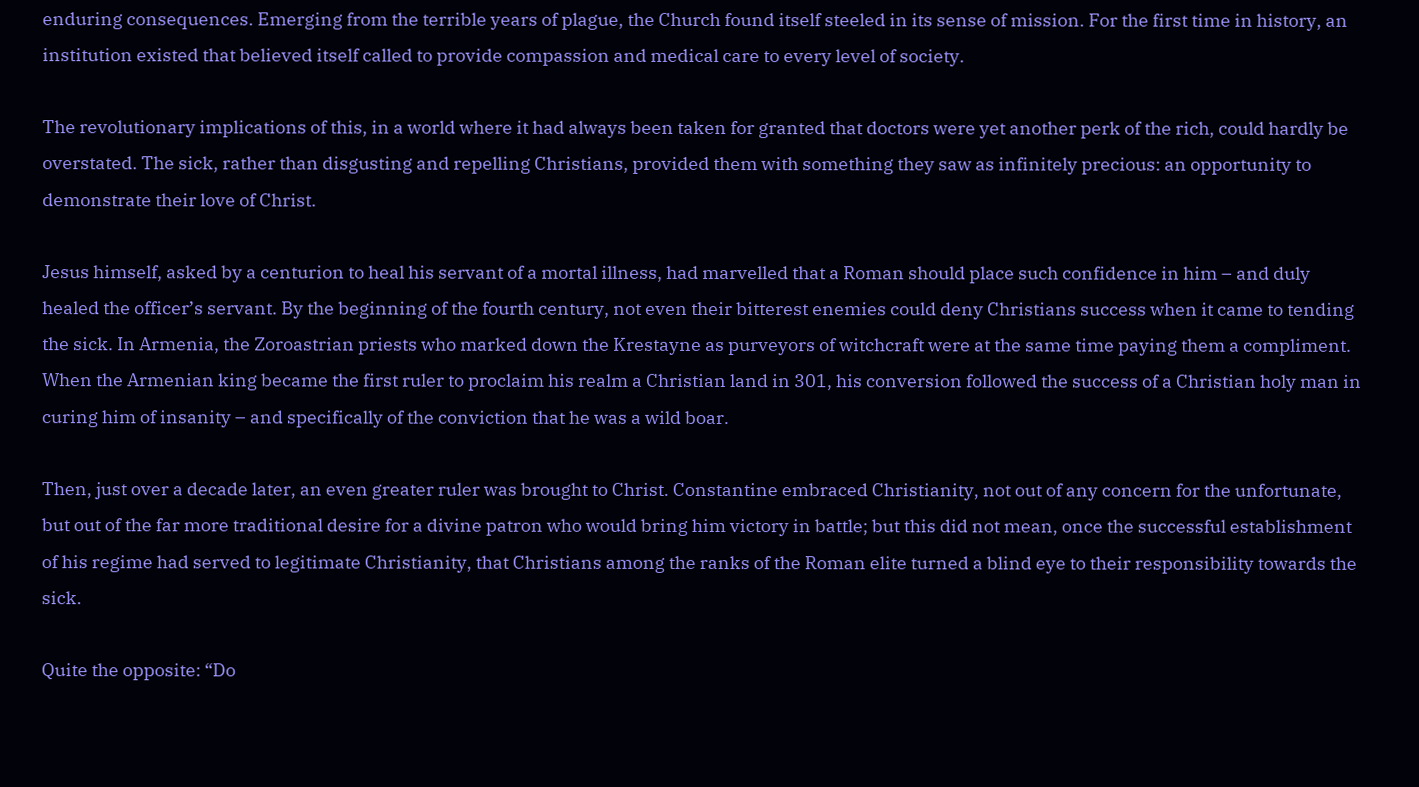enduring consequences. Emerging from the terrible years of plague, the Church found itself steeled in its sense of mission. For the first time in history, an institution existed that believed itself called to provide compassion and medical care to every level of society.

The revolutionary implications of this, in a world where it had always been taken for granted that doctors were yet another perk of the rich, could hardly be overstated. The sick, rather than disgusting and repelling Christians, provided them with something they saw as infinitely precious: an opportunity to demonstrate their love of Christ.

Jesus himself, asked by a centurion to heal his servant of a mortal illness, had marvelled that a Roman should place such confidence in him – and duly healed the officer’s servant. By the beginning of the fourth century, not even their bitterest enemies could deny Christians success when it came to tending the sick. In Armenia, the Zoroastrian priests who marked down the Krestayne as purveyors of witchcraft were at the same time paying them a compliment. When the Armenian king became the first ruler to proclaim his realm a Christian land in 301, his conversion followed the success of a Christian holy man in curing him of insanity – and specifically of the conviction that he was a wild boar.

Then, just over a decade later, an even greater ruler was brought to Christ. Constantine embraced Christianity, not out of any concern for the unfortunate, but out of the far more traditional desire for a divine patron who would bring him victory in battle; but this did not mean, once the successful establishment of his regime had served to legitimate Christianity, that Christians among the ranks of the Roman elite turned a blind eye to their responsibility towards the sick.

Quite the opposite: “Do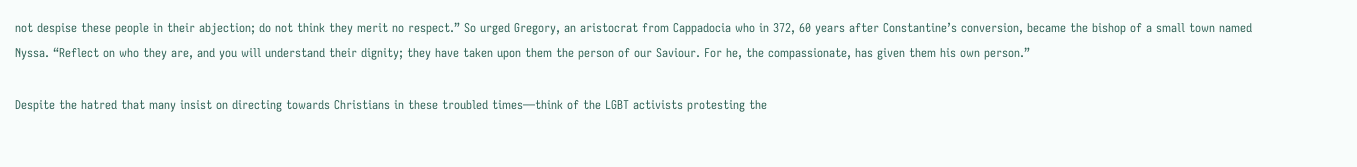not despise these people in their abjection; do not think they merit no respect.” So urged Gregory, an aristocrat from Cappadocia who in 372, 60 years after Constantine’s conversion, became the bishop of a small town named Nyssa. “Reflect on who they are, and you will understand their dignity; they have taken upon them the person of our Saviour. For he, the compassionate, has given them his own person.”

Despite the hatred that many insist on directing towards Christians in these troubled times—think of the LGBT activists protesting the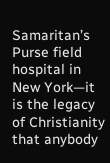Samaritan’s Purse field hospital in New York—it is the legacy of Christianity that anybody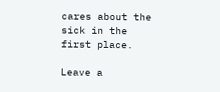cares about the sick in the first place.

Leave a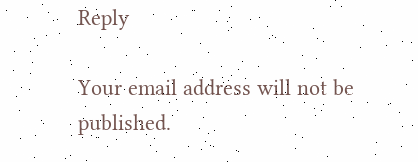Reply

Your email address will not be published.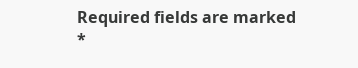Required fields are marked *